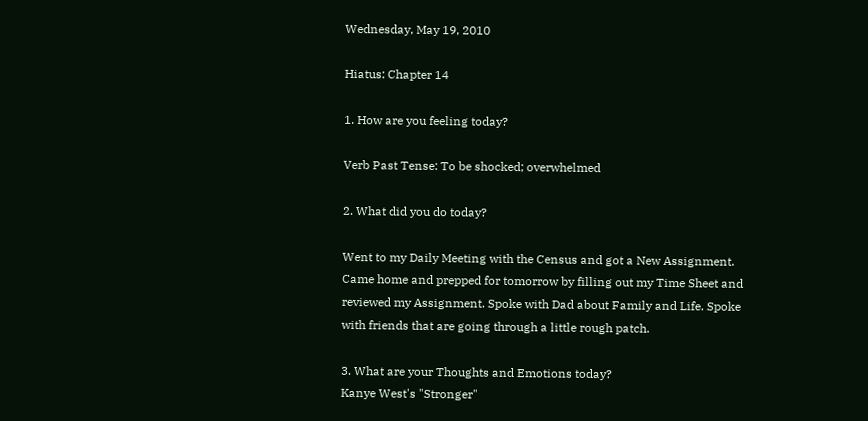Wednesday, May 19, 2010

Hiatus: Chapter 14

1. How are you feeling today?

Verb Past Tense: To be shocked; overwhelmed

2. What did you do today?

Went to my Daily Meeting with the Census and got a New Assignment. Came home and prepped for tomorrow by filling out my Time Sheet and reviewed my Assignment. Spoke with Dad about Family and Life. Spoke with friends that are going through a little rough patch.

3. What are your Thoughts and Emotions today?
Kanye West's "Stronger"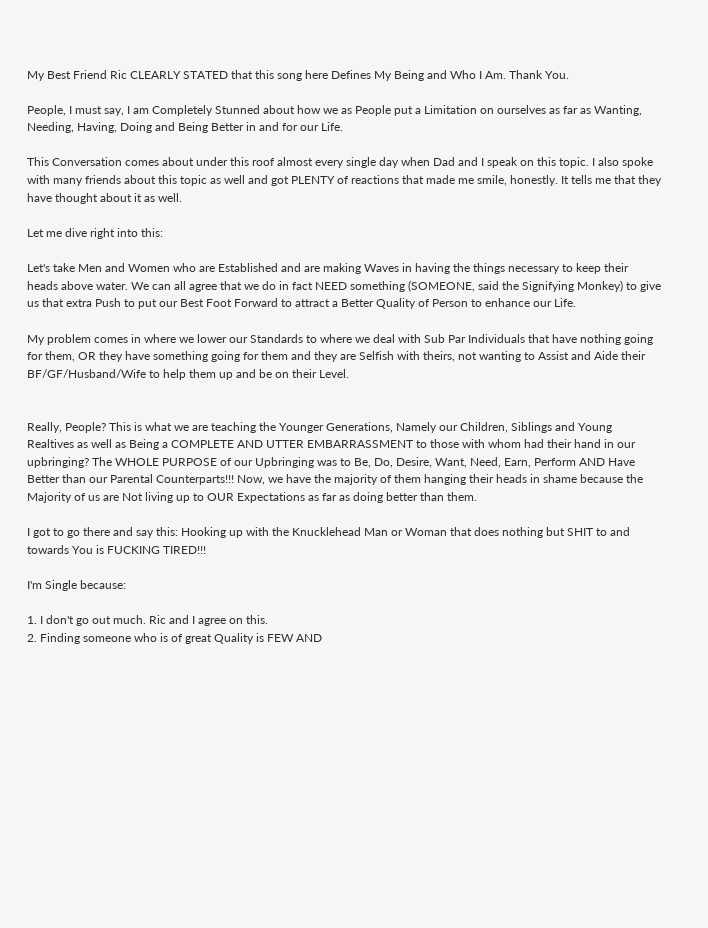My Best Friend Ric CLEARLY STATED that this song here Defines My Being and Who I Am. Thank You.

People, I must say, I am Completely Stunned about how we as People put a Limitation on ourselves as far as Wanting, Needing, Having, Doing and Being Better in and for our Life.

This Conversation comes about under this roof almost every single day when Dad and I speak on this topic. I also spoke with many friends about this topic as well and got PLENTY of reactions that made me smile, honestly. It tells me that they have thought about it as well.

Let me dive right into this:

Let's take Men and Women who are Established and are making Waves in having the things necessary to keep their heads above water. We can all agree that we do in fact NEED something (SOMEONE, said the Signifying Monkey) to give us that extra Push to put our Best Foot Forward to attract a Better Quality of Person to enhance our Life.

My problem comes in where we lower our Standards to where we deal with Sub Par Individuals that have nothing going for them, OR they have something going for them and they are Selfish with theirs, not wanting to Assist and Aide their BF/GF/Husband/Wife to help them up and be on their Level.


Really, People? This is what we are teaching the Younger Generations, Namely our Children, Siblings and Young Realtives as well as Being a COMPLETE AND UTTER EMBARRASSMENT to those with whom had their hand in our upbringing? The WHOLE PURPOSE of our Upbringing was to Be, Do, Desire, Want, Need, Earn, Perform AND Have Better than our Parental Counterparts!!! Now, we have the majority of them hanging their heads in shame because the Majority of us are Not living up to OUR Expectations as far as doing better than them.

I got to go there and say this: Hooking up with the Knucklehead Man or Woman that does nothing but SHIT to and towards You is FUCKING TIRED!!!

I'm Single because:

1. I don't go out much. Ric and I agree on this.
2. Finding someone who is of great Quality is FEW AND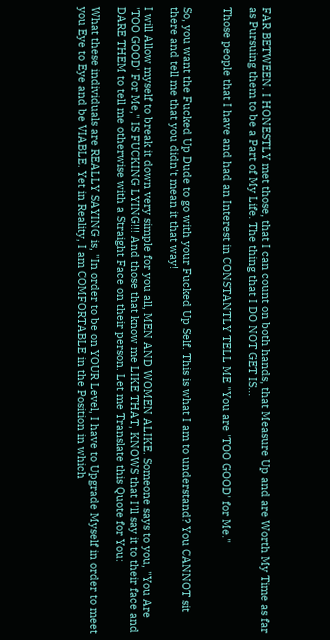FAR BETWEEN. I HONESTLY met those, that I can count on both hands, that Measure Up and are Worth My Time as far as Pursuing them to be a Part of My Life. The thing that I DO NOT GET IS...

Those people that I have and had an Interest in CONSTANTLY TELL ME "You are 'TOO GOOD' for Me."


So, you want the Fucked Up Dude to go with your Fucked Up Self. This is what I am to understand? You CANNOT sit there and tell me that you didn't mean it that way!

I will Allow myself to break it down very simple for you all, MEN AND WOMEN ALIKE. Someone says to you, "You Are 'TOO GOOD' For Me," IS FUCKING LYING!!! And those that know me LIKE THAT, KNOWS that I'll say it to their face and DARE THEM to tell me otherwise with a Straight Face on their person. Let me Translate this Quote for You:

What these individuals are REALLY SAYING is, "In order to be on YOUR Level, I have to Upgrade Myself in order to meet you Eye to Eye and be VIABLE. Yet in Reality, I am COMFORTABLE in the Position in which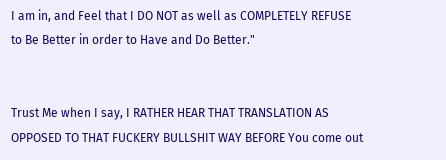I am in, and Feel that I DO NOT as well as COMPLETELY REFUSE to Be Better in order to Have and Do Better."


Trust Me when I say, I RATHER HEAR THAT TRANSLATION AS OPPOSED TO THAT FUCKERY BULLSHIT WAY BEFORE You come out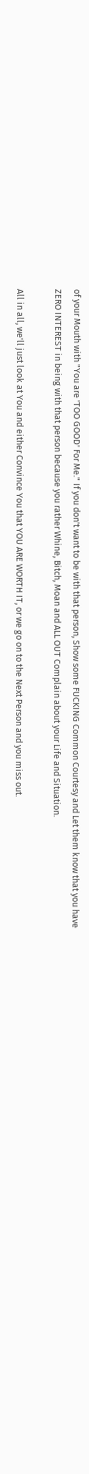of your Mouth with "You are 'TOO GOOD' For Me." If you don't want to be with that person, Show some FUCKING Common Courtesy and Let them know that you have ZERO INTEREST in being with that person because you rather Whine, Bitch, Moan and ALL OUT Complain about your Life and Situation.

All in all, we'll just look at You and either Convince You that YOU ARE WORTH IT, or we go on to the Next Person and you miss out.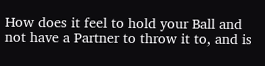How does it feel to hold your Ball and not have a Partner to throw it to, and is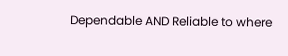Dependable AND Reliable to where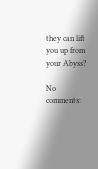they can lift you up from your Abyss?

No comments: